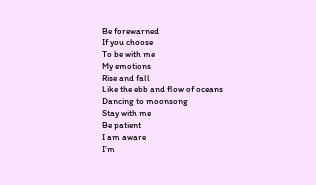Be forewarned
If you choose
To be with me
My emotions
Rise and fall
Like the ebb and flow of oceans
Dancing to moonsong
Stay with me
Be patient
I am aware
I’m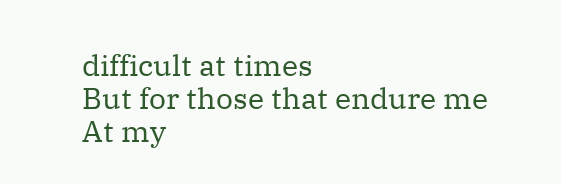difficult at times
But for those that endure me
At my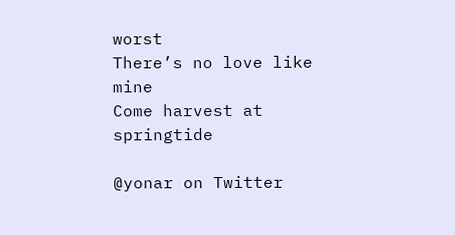worst
There’s no love like mine
Come harvest at springtide

@yonar on Twitter